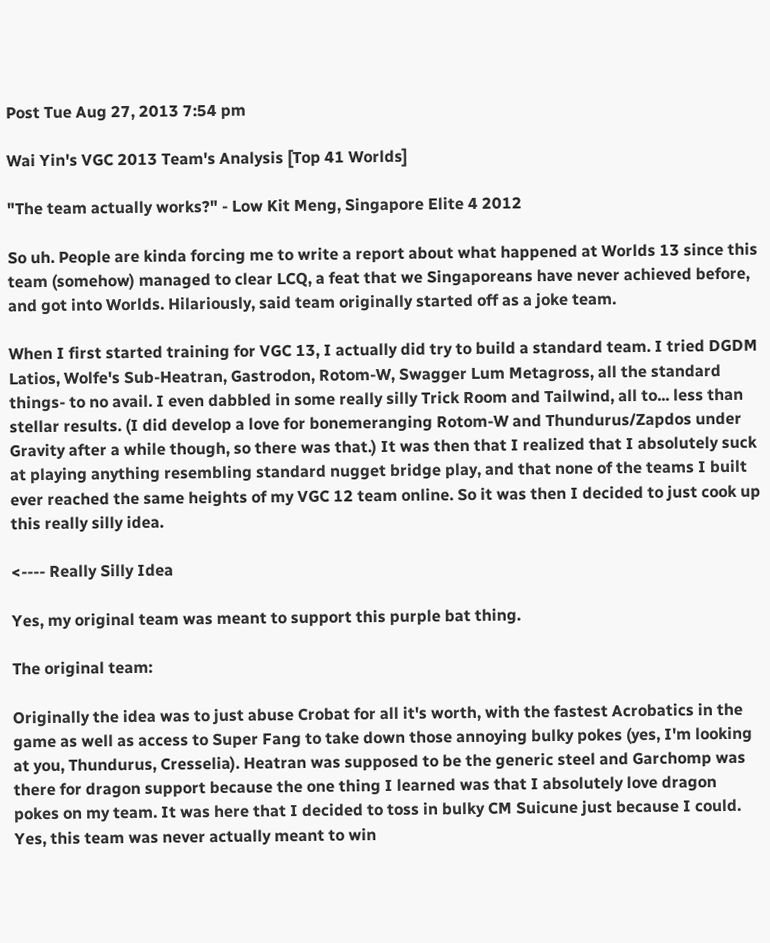Post Tue Aug 27, 2013 7:54 pm

Wai Yin's VGC 2013 Team's Analysis [Top 41 Worlds]

"The team actually works?" - Low Kit Meng, Singapore Elite 4 2012

So uh. People are kinda forcing me to write a report about what happened at Worlds 13 since this team (somehow) managed to clear LCQ, a feat that we Singaporeans have never achieved before, and got into Worlds. Hilariously, said team originally started off as a joke team.

When I first started training for VGC 13, I actually did try to build a standard team. I tried DGDM Latios, Wolfe's Sub-Heatran, Gastrodon, Rotom-W, Swagger Lum Metagross, all the standard things- to no avail. I even dabbled in some really silly Trick Room and Tailwind, all to... less than stellar results. (I did develop a love for bonemeranging Rotom-W and Thundurus/Zapdos under Gravity after a while though, so there was that.) It was then that I realized that I absolutely suck at playing anything resembling standard nugget bridge play, and that none of the teams I built ever reached the same heights of my VGC 12 team online. So it was then I decided to just cook up this really silly idea.

<---- Really Silly Idea

Yes, my original team was meant to support this purple bat thing.

The original team:

Originally the idea was to just abuse Crobat for all it's worth, with the fastest Acrobatics in the game as well as access to Super Fang to take down those annoying bulky pokes (yes, I'm looking at you, Thundurus, Cresselia). Heatran was supposed to be the generic steel and Garchomp was there for dragon support because the one thing I learned was that I absolutely love dragon pokes on my team. It was here that I decided to toss in bulky CM Suicune just because I could. Yes, this team was never actually meant to win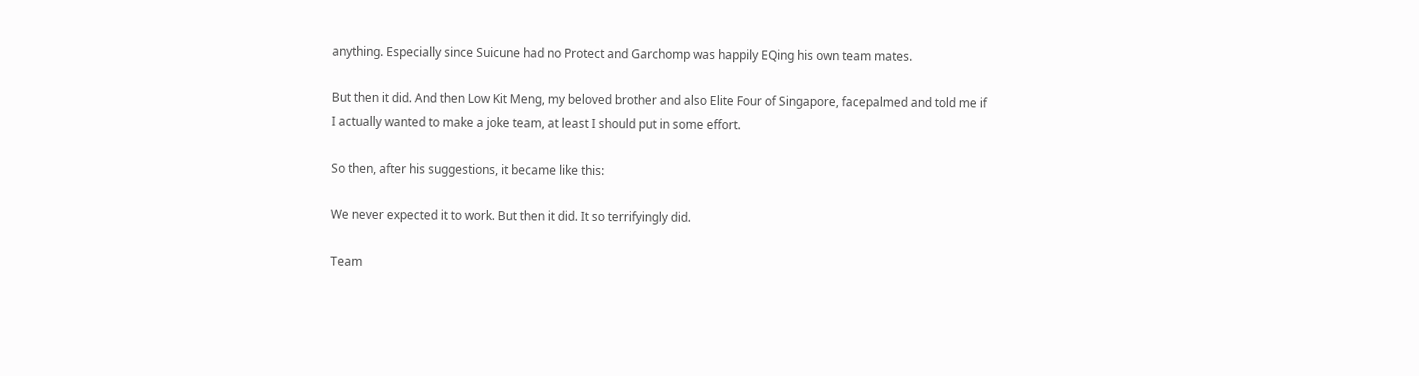anything. Especially since Suicune had no Protect and Garchomp was happily EQing his own team mates.

But then it did. And then Low Kit Meng, my beloved brother and also Elite Four of Singapore, facepalmed and told me if I actually wanted to make a joke team, at least I should put in some effort.

So then, after his suggestions, it became like this:

We never expected it to work. But then it did. It so terrifyingly did.

Team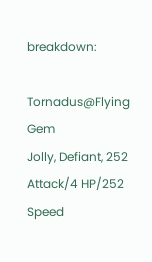breakdown:

Tornadus@Flying Gem
Jolly, Defiant, 252 Attack/4 HP/252 Speed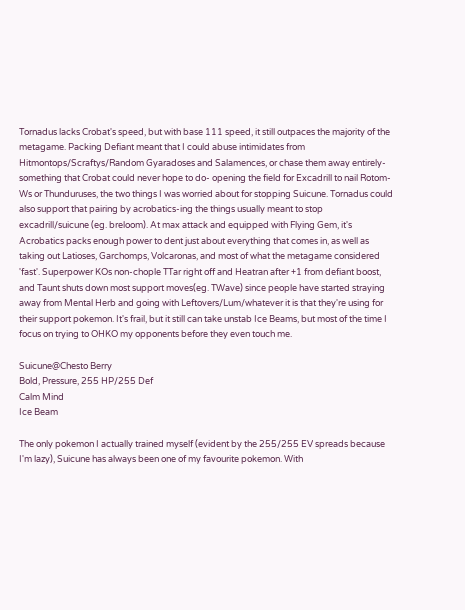Tornadus lacks Crobat's speed, but with base 111 speed, it still outpaces the majority of the metagame. Packing Defiant meant that I could abuse intimidates from Hitmontops/Scraftys/Random Gyaradoses and Salamences, or chase them away entirely- something that Crobat could never hope to do- opening the field for Excadrill to nail Rotom-Ws or Thunduruses, the two things I was worried about for stopping Suicune. Tornadus could also support that pairing by acrobatics-ing the things usually meant to stop excadrill/suicune (eg. breloom). At max attack and equipped with Flying Gem, it's Acrobatics packs enough power to dent just about everything that comes in, as well as taking out Latioses, Garchomps, Volcaronas, and most of what the metagame considered 'fast'. Superpower KOs non-chople TTar right off and Heatran after +1 from defiant boost, and Taunt shuts down most support moves(eg. TWave) since people have started straying away from Mental Herb and going with Leftovers/Lum/whatever it is that they're using for their support pokemon. It's frail, but it still can take unstab Ice Beams, but most of the time I focus on trying to OHKO my opponents before they even touch me.

Suicune@Chesto Berry
Bold, Pressure, 255 HP/255 Def
Calm Mind
Ice Beam

The only pokemon I actually trained myself (evident by the 255/255 EV spreads because I'm lazy), Suicune has always been one of my favourite pokemon. With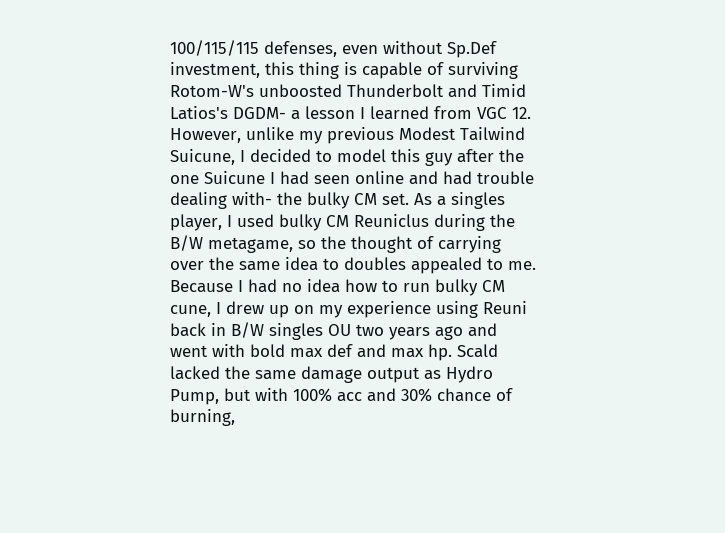100/115/115 defenses, even without Sp.Def investment, this thing is capable of surviving Rotom-W's unboosted Thunderbolt and Timid Latios's DGDM- a lesson I learned from VGC 12. However, unlike my previous Modest Tailwind Suicune, I decided to model this guy after the one Suicune I had seen online and had trouble dealing with- the bulky CM set. As a singles player, I used bulky CM Reuniclus during the B/W metagame, so the thought of carrying over the same idea to doubles appealed to me. Because I had no idea how to run bulky CM cune, I drew up on my experience using Reuni back in B/W singles OU two years ago and went with bold max def and max hp. Scald lacked the same damage output as Hydro Pump, but with 100% acc and 30% chance of burning,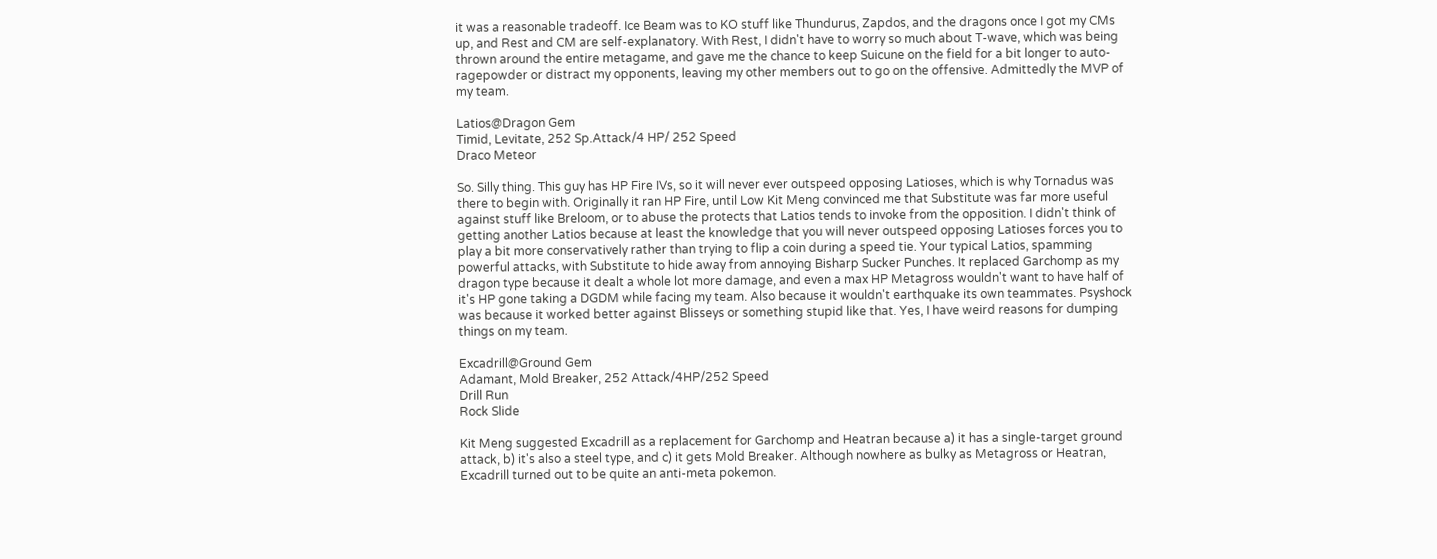it was a reasonable tradeoff. Ice Beam was to KO stuff like Thundurus, Zapdos, and the dragons once I got my CMs up, and Rest and CM are self-explanatory. With Rest, I didn't have to worry so much about T-wave, which was being thrown around the entire metagame, and gave me the chance to keep Suicune on the field for a bit longer to auto-ragepowder or distract my opponents, leaving my other members out to go on the offensive. Admittedly the MVP of my team.

Latios@Dragon Gem
Timid, Levitate, 252 Sp.Attack/4 HP/ 252 Speed
Draco Meteor

So. Silly thing. This guy has HP Fire IVs, so it will never ever outspeed opposing Latioses, which is why Tornadus was there to begin with. Originally it ran HP Fire, until Low Kit Meng convinced me that Substitute was far more useful against stuff like Breloom, or to abuse the protects that Latios tends to invoke from the opposition. I didn't think of getting another Latios because at least the knowledge that you will never outspeed opposing Latioses forces you to play a bit more conservatively rather than trying to flip a coin during a speed tie. Your typical Latios, spamming powerful attacks, with Substitute to hide away from annoying Bisharp Sucker Punches. It replaced Garchomp as my dragon type because it dealt a whole lot more damage, and even a max HP Metagross wouldn't want to have half of it's HP gone taking a DGDM while facing my team. Also because it wouldn't earthquake its own teammates. Psyshock was because it worked better against Blisseys or something stupid like that. Yes, I have weird reasons for dumping things on my team.

Excadrill@Ground Gem
Adamant, Mold Breaker, 252 Attack/4HP/252 Speed
Drill Run
Rock Slide

Kit Meng suggested Excadrill as a replacement for Garchomp and Heatran because a) it has a single-target ground attack, b) it's also a steel type, and c) it gets Mold Breaker. Although nowhere as bulky as Metagross or Heatran, Excadrill turned out to be quite an anti-meta pokemon.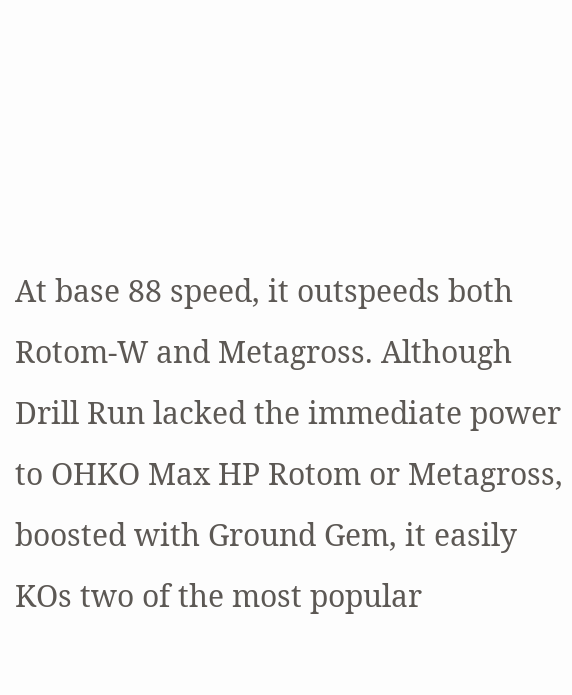At base 88 speed, it outspeeds both Rotom-W and Metagross. Although Drill Run lacked the immediate power to OHKO Max HP Rotom or Metagross, boosted with Ground Gem, it easily KOs two of the most popular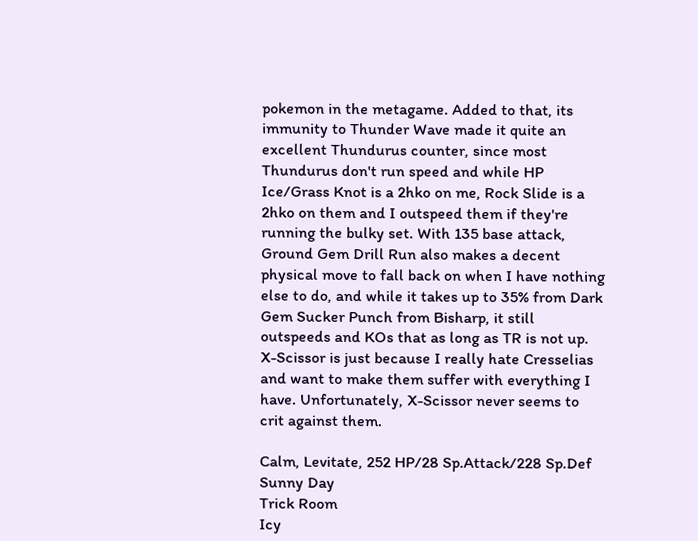pokemon in the metagame. Added to that, its immunity to Thunder Wave made it quite an excellent Thundurus counter, since most Thundurus don't run speed and while HP Ice/Grass Knot is a 2hko on me, Rock Slide is a 2hko on them and I outspeed them if they're running the bulky set. With 135 base attack, Ground Gem Drill Run also makes a decent physical move to fall back on when I have nothing else to do, and while it takes up to 35% from Dark Gem Sucker Punch from Bisharp, it still outspeeds and KOs that as long as TR is not up. X-Scissor is just because I really hate Cresselias and want to make them suffer with everything I have. Unfortunately, X-Scissor never seems to crit against them.

Calm, Levitate, 252 HP/28 Sp.Attack/228 Sp.Def
Sunny Day
Trick Room
Icy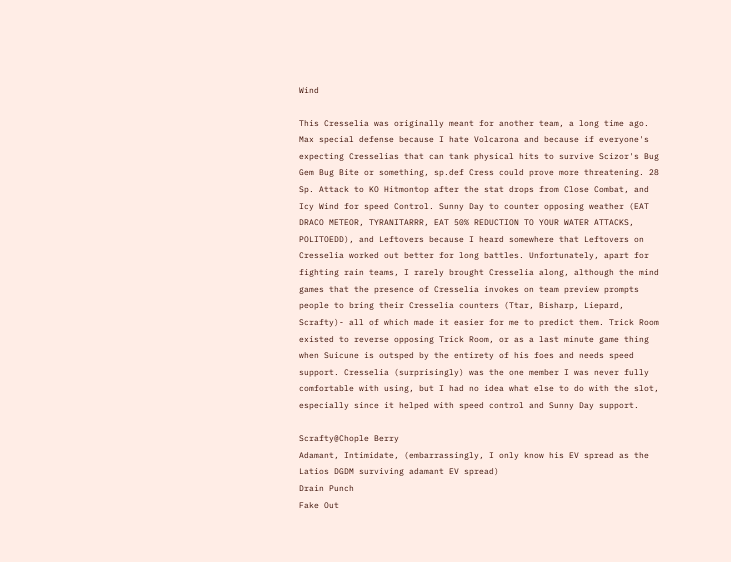Wind

This Cresselia was originally meant for another team, a long time ago. Max special defense because I hate Volcarona and because if everyone's expecting Cresselias that can tank physical hits to survive Scizor's Bug Gem Bug Bite or something, sp.def Cress could prove more threatening. 28 Sp. Attack to KO Hitmontop after the stat drops from Close Combat, and Icy Wind for speed Control. Sunny Day to counter opposing weather (EAT DRACO METEOR, TYRANITARRR, EAT 50% REDUCTION TO YOUR WATER ATTACKS, POLITOEDD), and Leftovers because I heard somewhere that Leftovers on Cresselia worked out better for long battles. Unfortunately, apart for fighting rain teams, I rarely brought Cresselia along, although the mind games that the presence of Cresselia invokes on team preview prompts people to bring their Cresselia counters (Ttar, Bisharp, Liepard, Scrafty)- all of which made it easier for me to predict them. Trick Room existed to reverse opposing Trick Room, or as a last minute game thing when Suicune is outsped by the entirety of his foes and needs speed support. Cresselia (surprisingly) was the one member I was never fully comfortable with using, but I had no idea what else to do with the slot, especially since it helped with speed control and Sunny Day support.

Scrafty@Chople Berry
Adamant, Intimidate, (embarrassingly, I only know his EV spread as the Latios DGDM surviving adamant EV spread)
Drain Punch
Fake Out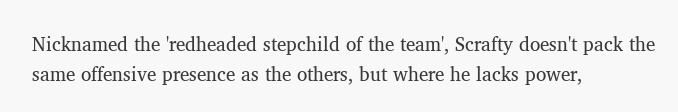Nicknamed the 'redheaded stepchild of the team', Scrafty doesn't pack the same offensive presence as the others, but where he lacks power,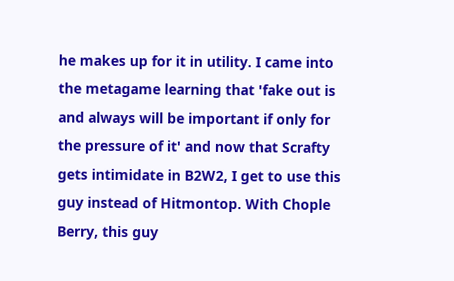he makes up for it in utility. I came into the metagame learning that 'fake out is and always will be important if only for the pressure of it' and now that Scrafty gets intimidate in B2W2, I get to use this guy instead of Hitmontop. With Chople Berry, this guy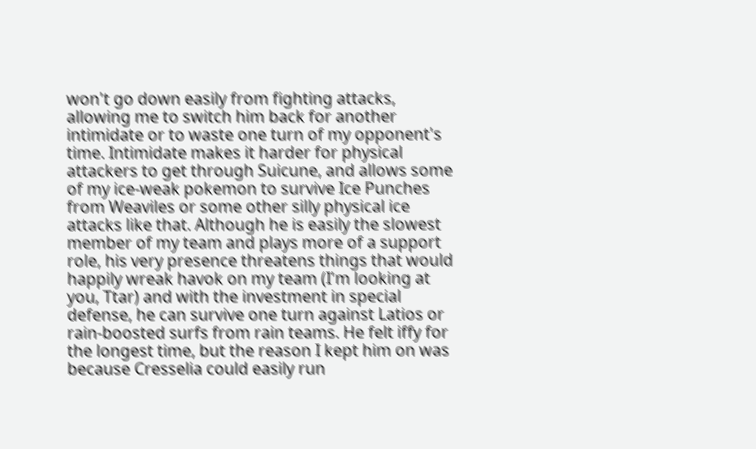won't go down easily from fighting attacks, allowing me to switch him back for another intimidate or to waste one turn of my opponent's time. Intimidate makes it harder for physical attackers to get through Suicune, and allows some of my ice-weak pokemon to survive Ice Punches from Weaviles or some other silly physical ice attacks like that. Although he is easily the slowest member of my team and plays more of a support role, his very presence threatens things that would happily wreak havok on my team (I'm looking at you, Ttar) and with the investment in special defense, he can survive one turn against Latios or rain-boosted surfs from rain teams. He felt iffy for the longest time, but the reason I kept him on was because Cresselia could easily run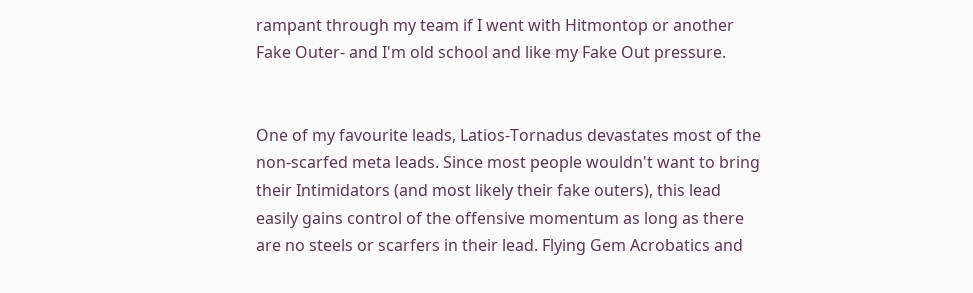rampant through my team if I went with Hitmontop or another Fake Outer- and I'm old school and like my Fake Out pressure.


One of my favourite leads, Latios-Tornadus devastates most of the non-scarfed meta leads. Since most people wouldn't want to bring their Intimidators (and most likely their fake outers), this lead easily gains control of the offensive momentum as long as there are no steels or scarfers in their lead. Flying Gem Acrobatics and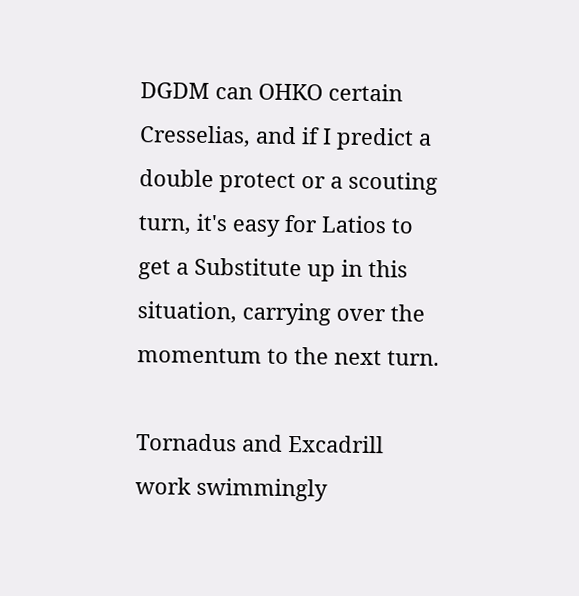DGDM can OHKO certain Cresselias, and if I predict a double protect or a scouting turn, it's easy for Latios to get a Substitute up in this situation, carrying over the momentum to the next turn.

Tornadus and Excadrill work swimmingly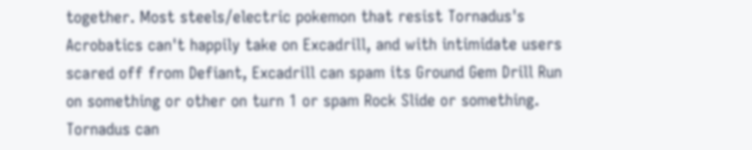together. Most steels/electric pokemon that resist Tornadus's Acrobatics can't happily take on Excadrill, and with intimidate users scared off from Defiant, Excadrill can spam its Ground Gem Drill Run on something or other on turn 1 or spam Rock Slide or something. Tornadus can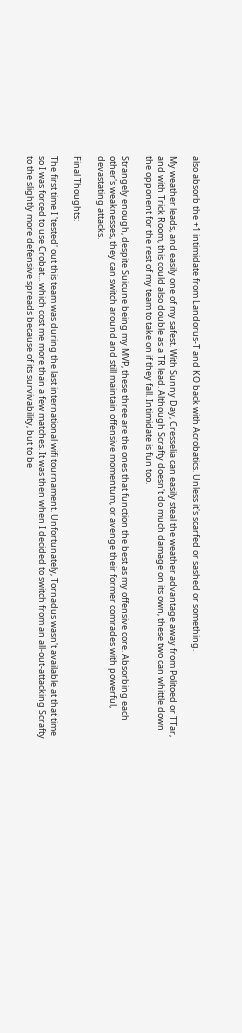also absorb the +1 intimidate from Landorus-T and KO back with Acrobatics. Unless it's scarfed or sashed or something.

My weather leads, and easily one of my safest. With Sunny Day, Cresselia can easily steal the weather advantage away from Politoed or TTar, and with Trick Room, this could also double as a TR lead. Although Scrafty doesn't do much damage on its own, these two can whittle down the opponent for the rest of my team to take on if they fall. Intimidate is fun too.

Strangely enough, despite Suicune being my MVP, these three are the ones that function the best as my offensive core. Absorbing each other's weaknesses, they can switch around and still maintain offensive momentum, or avenge their former comrades with powerful, devastating attacks.

Final Thoughts:

The first time I 'tested' out this team was during the last international wifi tournament. Unfortunately, Tornadus wasn't available at that time so I was forced to use Crobat... which cost me more than a few matches. It was then when I decided to switch from an all-out-attacking Scrafty to the slightly more defensive spreads because of its survivability, but to be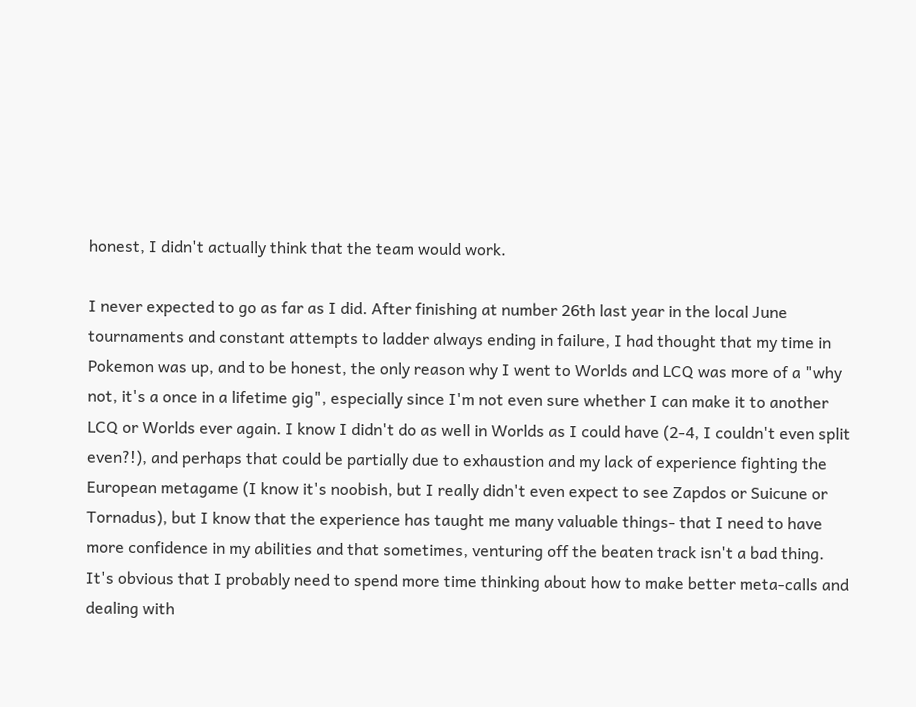honest, I didn't actually think that the team would work.

I never expected to go as far as I did. After finishing at number 26th last year in the local June tournaments and constant attempts to ladder always ending in failure, I had thought that my time in Pokemon was up, and to be honest, the only reason why I went to Worlds and LCQ was more of a "why not, it's a once in a lifetime gig", especially since I'm not even sure whether I can make it to another LCQ or Worlds ever again. I know I didn't do as well in Worlds as I could have (2-4, I couldn't even split even?!), and perhaps that could be partially due to exhaustion and my lack of experience fighting the European metagame (I know it's noobish, but I really didn't even expect to see Zapdos or Suicune or Tornadus), but I know that the experience has taught me many valuable things- that I need to have more confidence in my abilities and that sometimes, venturing off the beaten track isn't a bad thing. It's obvious that I probably need to spend more time thinking about how to make better meta-calls and dealing with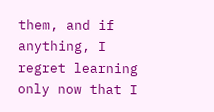them, and if anything, I regret learning only now that I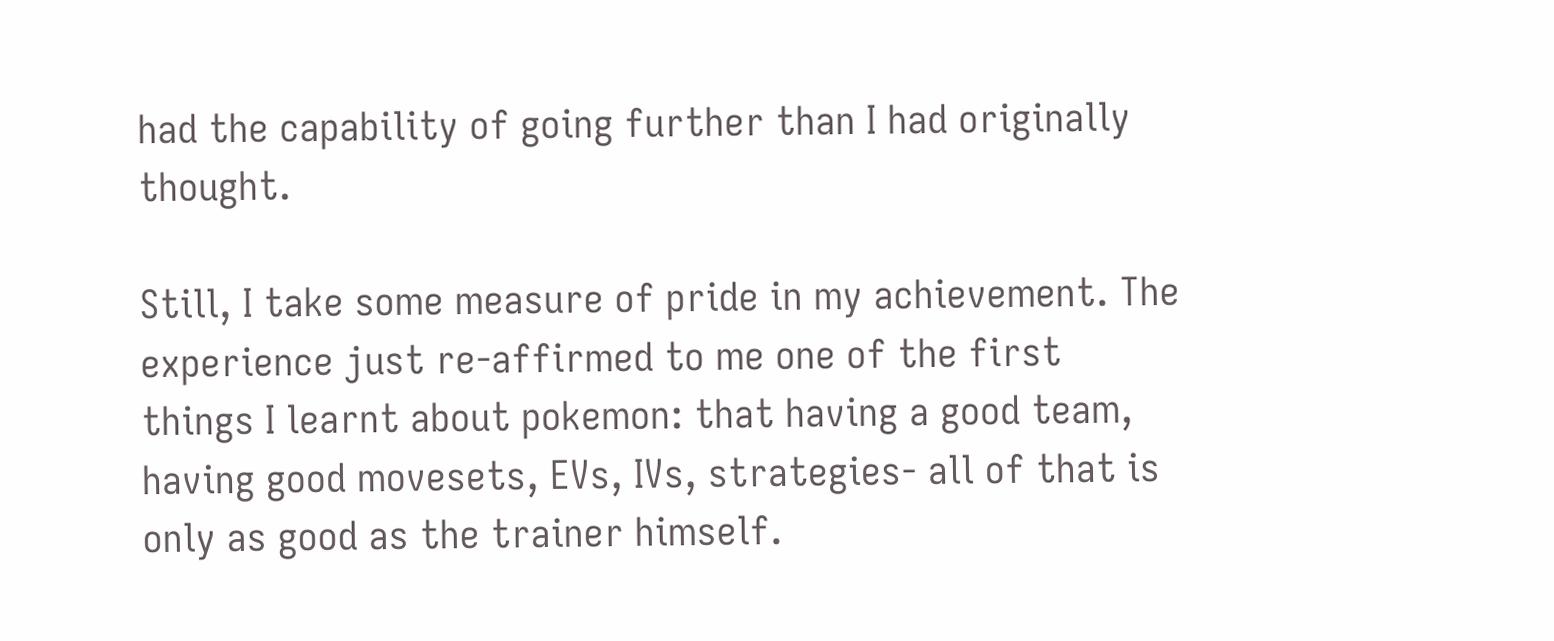had the capability of going further than I had originally thought.

Still, I take some measure of pride in my achievement. The experience just re-affirmed to me one of the first things I learnt about pokemon: that having a good team, having good movesets, EVs, IVs, strategies- all of that is only as good as the trainer himself.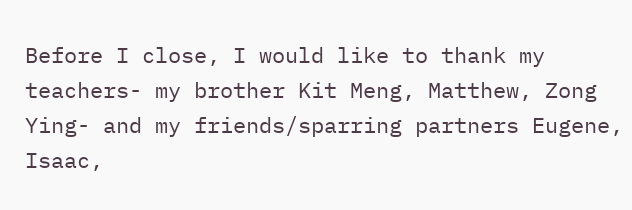Before I close, I would like to thank my teachers- my brother Kit Meng, Matthew, Zong Ying- and my friends/sparring partners Eugene, Isaac,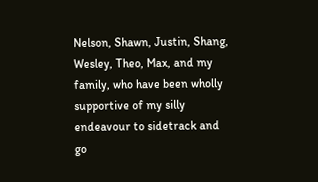Nelson, Shawn, Justin, Shang, Wesley, Theo, Max, and my family, who have been wholly supportive of my silly endeavour to sidetrack and go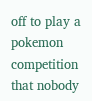off to play a pokemon competition that nobody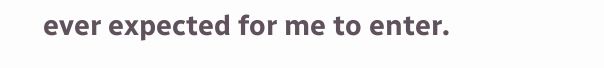ever expected for me to enter.